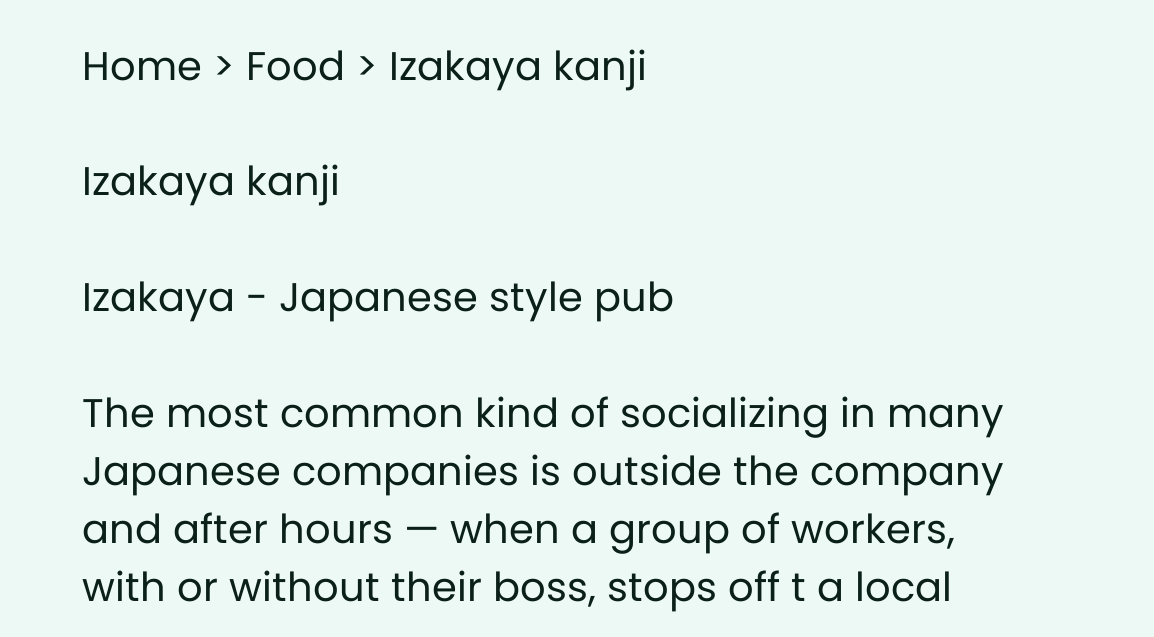Home > Food > Izakaya kanji

Izakaya kanji

Izakaya - Japanese style pub

The most common kind of socializing in many Japanese companies is outside the company and after hours — when a group of workers, with or without their boss, stops off t a local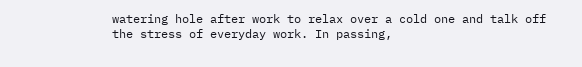watering hole after work to relax over a cold one and talk off the stress of everyday work. In passing,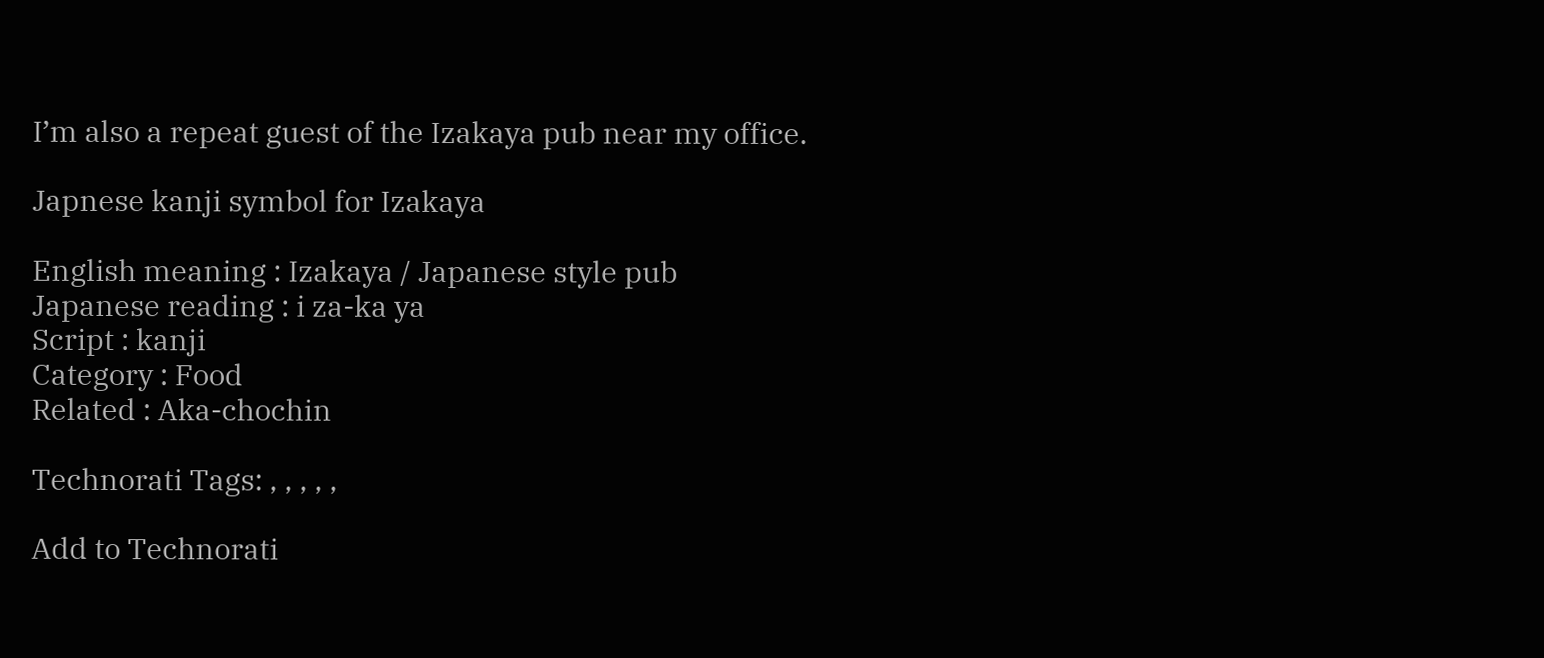I’m also a repeat guest of the Izakaya pub near my office.

Japnese kanji symbol for Izakaya

English meaning : Izakaya / Japanese style pub
Japanese reading : i za-ka ya
Script : kanji
Category : Food
Related : Aka-chochin

Technorati Tags: , , , , ,

Add to Technorati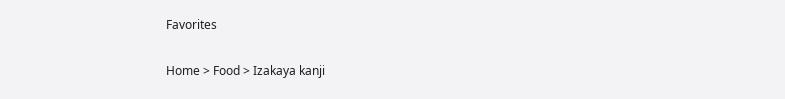Favorites

Home > Food > Izakaya kanji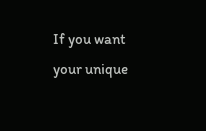If you want your unique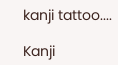kanji tattoo....

Kanji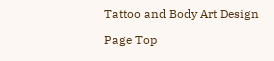Tattoo and Body Art Design

Page Top